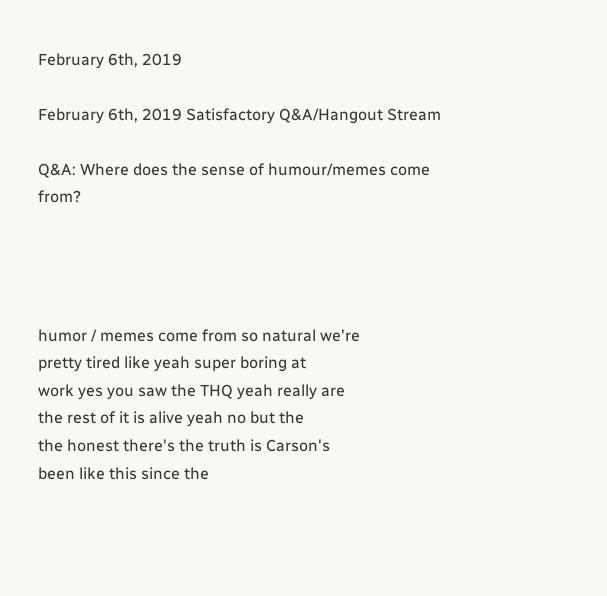February 6th, 2019

February 6th, 2019 Satisfactory Q&A/Hangout Stream

Q&A: Where does the sense of humour/memes come from?




humor / memes come from so natural we're
pretty tired like yeah super boring at
work yes you saw the THQ yeah really are
the rest of it is alive yeah no but the
the honest there's the truth is Carson's
been like this since the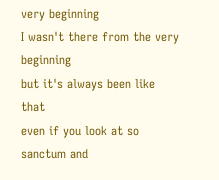very beginning
I wasn't there from the very beginning
but it's always been like that
even if you look at so sanctum and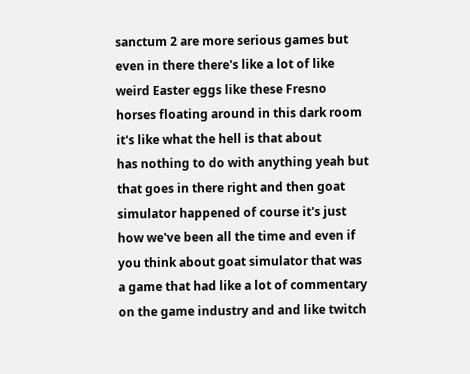sanctum 2 are more serious games but
even in there there's like a lot of like
weird Easter eggs like these Fresno
horses floating around in this dark room
it's like what the hell is that about
has nothing to do with anything yeah but
that goes in there right and then goat
simulator happened of course it's just
how we've been all the time and even if
you think about goat simulator that was
a game that had like a lot of commentary
on the game industry and and like twitch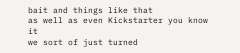bait and things like that
as well as even Kickstarter you know it
we sort of just turned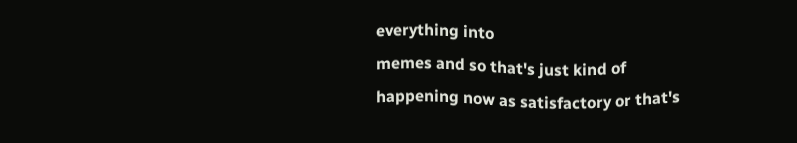everything into
memes and so that's just kind of
happening now as satisfactory or that's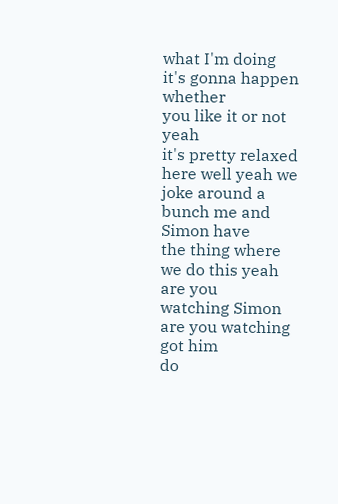what I'm doing it's gonna happen whether
you like it or not yeah
it's pretty relaxed here well yeah we
joke around a bunch me and Simon have
the thing where we do this yeah are you
watching Simon are you watching got him
do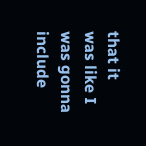that it was like I was gonna include